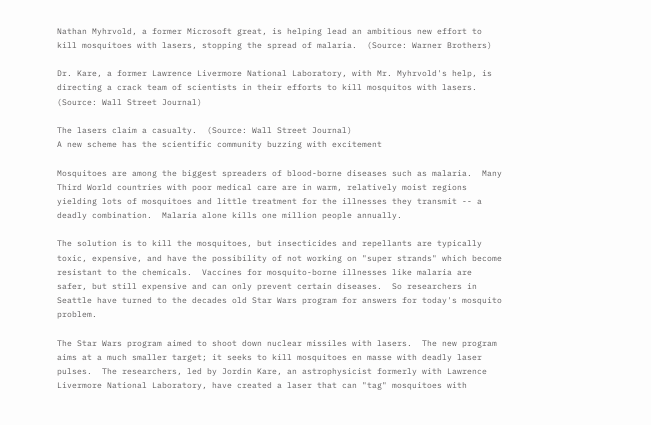Nathan Myhrvold, a former Microsoft great, is helping lead an ambitious new effort to kill mosquitoes with lasers, stopping the spread of malaria.  (Source: Warner Brothers)

Dr. Kare, a former Lawrence Livermore National Laboratory, with Mr. Myhrvold's help, is directing a crack team of scientists in their efforts to kill mosquitos with lasers.  (Source: Wall Street Journal)

The lasers claim a casualty.  (Source: Wall Street Journal)
A new scheme has the scientific community buzzing with excitement

Mosquitoes are among the biggest spreaders of blood-borne diseases such as malaria.  Many Third World countries with poor medical care are in warm, relatively moist regions yielding lots of mosquitoes and little treatment for the illnesses they transmit -- a deadly combination.  Malaria alone kills one million people annually.

The solution is to kill the mosquitoes, but insecticides and repellants are typically toxic, expensive, and have the possibility of not working on "super strands" which become resistant to the chemicals.  Vaccines for mosquito-borne illnesses like malaria are safer, but still expensive and can only prevent certain diseases.  So researchers in Seattle have turned to the decades old Star Wars program for answers for today's mosquito problem.

The Star Wars program aimed to shoot down nuclear missiles with lasers.  The new program aims at a much smaller target; it seeks to kill mosquitoes en masse with deadly laser pulses.  The researchers, led by Jordin Kare, an astrophysicist formerly with Lawrence Livermore National Laboratory, have created a laser that can "tag" mosquitoes with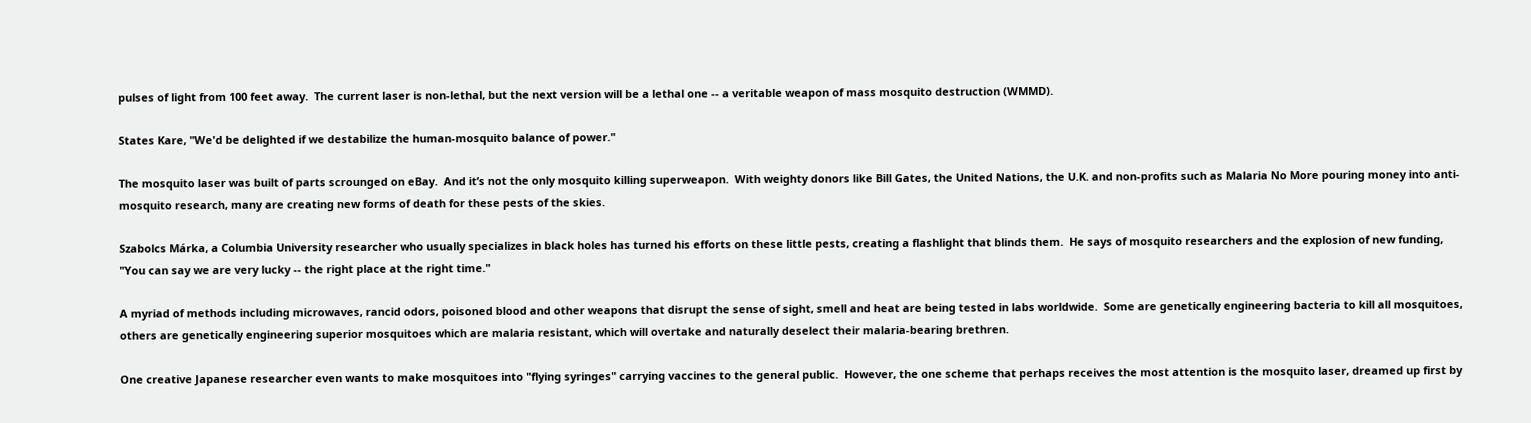pulses of light from 100 feet away.  The current laser is non-lethal, but the next version will be a lethal one -- a veritable weapon of mass mosquito destruction (WMMD).

States Kare, "We'd be delighted if we destabilize the human-mosquito balance of power."

The mosquito laser was built of parts scrounged on eBay.  And it’s not the only mosquito killing superweapon.  With weighty donors like Bill Gates, the United Nations, the U.K. and non-profits such as Malaria No More pouring money into anti-mosquito research, many are creating new forms of death for these pests of the skies.

Szabolcs Márka, a Columbia University researcher who usually specializes in black holes has turned his efforts on these little pests, creating a flashlight that blinds them.  He says of mosquito researchers and the explosion of new funding, "You can say we are very lucky -- the right place at the right time."

A myriad of methods including microwaves, rancid odors, poisoned blood and other weapons that disrupt the sense of sight, smell and heat are being tested in labs worldwide.  Some are genetically engineering bacteria to kill all mosquitoes, others are genetically engineering superior mosquitoes which are malaria resistant, which will overtake and naturally deselect their malaria-bearing brethren.

One creative Japanese researcher even wants to make mosquitoes into "flying syringes" carrying vaccines to the general public.  However, the one scheme that perhaps receives the most attention is the mosquito laser, dreamed up first by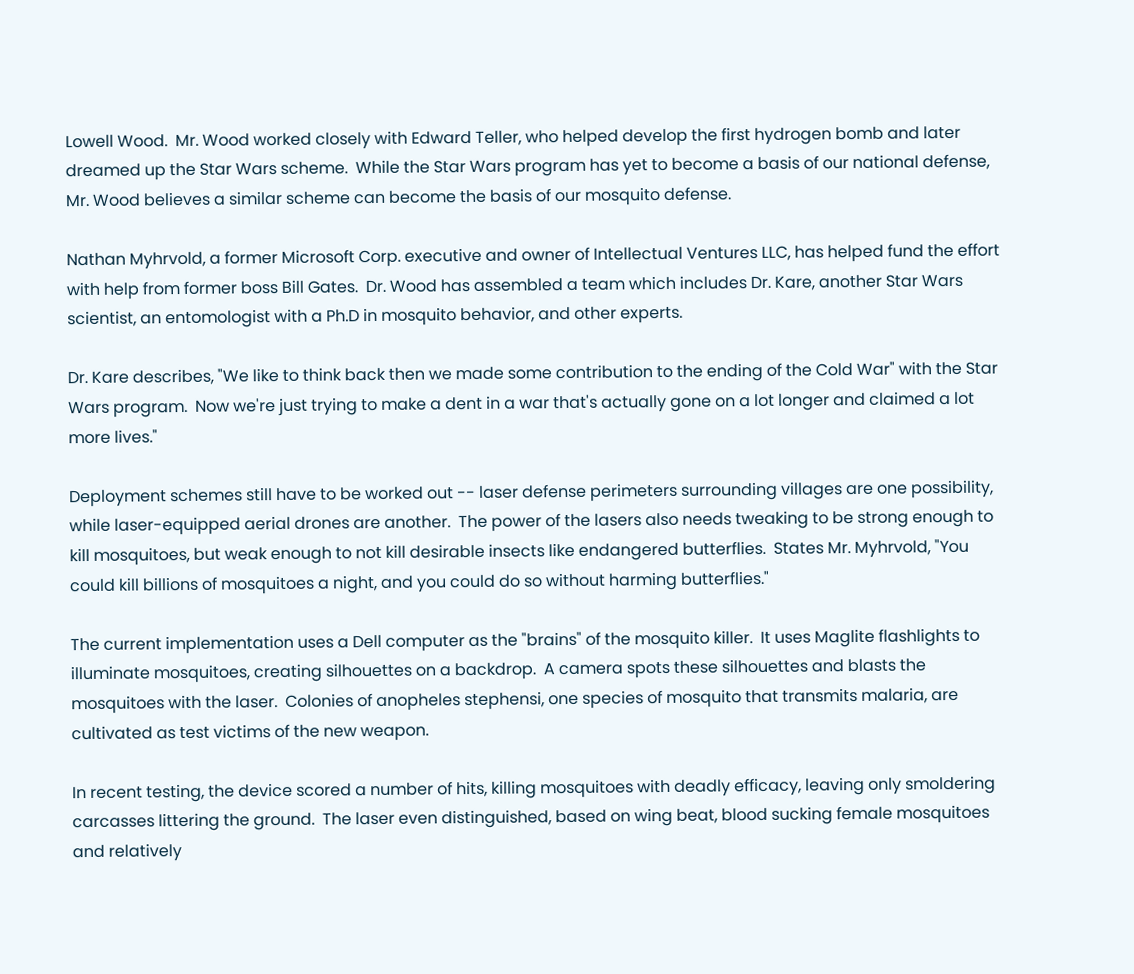Lowell Wood.  Mr. Wood worked closely with Edward Teller, who helped develop the first hydrogen bomb and later dreamed up the Star Wars scheme.  While the Star Wars program has yet to become a basis of our national defense, Mr. Wood believes a similar scheme can become the basis of our mosquito defense.

Nathan Myhrvold, a former Microsoft Corp. executive and owner of Intellectual Ventures LLC, has helped fund the effort with help from former boss Bill Gates.  Dr. Wood has assembled a team which includes Dr. Kare, another Star Wars scientist, an entomologist with a Ph.D in mosquito behavior, and other experts.

Dr. Kare describes, "We like to think back then we made some contribution to the ending of the Cold War" with the Star Wars program.  Now we're just trying to make a dent in a war that's actually gone on a lot longer and claimed a lot more lives."

Deployment schemes still have to be worked out -- laser defense perimeters surrounding villages are one possibility, while laser-equipped aerial drones are another.  The power of the lasers also needs tweaking to be strong enough to kill mosquitoes, but weak enough to not kill desirable insects like endangered butterflies.  States Mr. Myhrvold, "You could kill billions of mosquitoes a night, and you could do so without harming butterflies."

The current implementation uses a Dell computer as the "brains" of the mosquito killer.  It uses Maglite flashlights to illuminate mosquitoes, creating silhouettes on a backdrop.  A camera spots these silhouettes and blasts the mosquitoes with the laser.  Colonies of anopheles stephensi, one species of mosquito that transmits malaria, are cultivated as test victims of the new weapon.

In recent testing, the device scored a number of hits, killing mosquitoes with deadly efficacy, leaving only smoldering carcasses littering the ground.  The laser even distinguished, based on wing beat, blood sucking female mosquitoes and relatively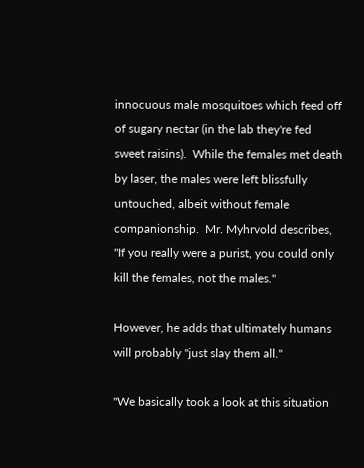innocuous male mosquitoes which feed off of sugary nectar (in the lab they're fed sweet raisins).  While the females met death by laser, the males were left blissfully untouched, albeit without female companionship.  Mr. Myhrvold describes, "If you really were a purist, you could only kill the females, not the males."

However, he adds that ultimately humans will probably "just slay them all."

"We basically took a look at this situation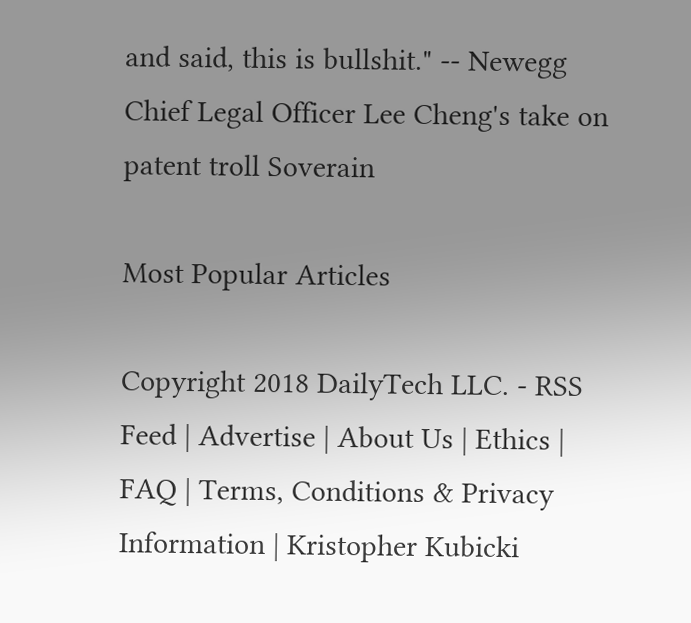and said, this is bullshit." -- Newegg Chief Legal Officer Lee Cheng's take on patent troll Soverain

Most Popular Articles

Copyright 2018 DailyTech LLC. - RSS Feed | Advertise | About Us | Ethics | FAQ | Terms, Conditions & Privacy Information | Kristopher Kubicki